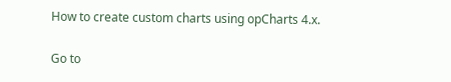How to create custom charts using opCharts 4.x.

Go to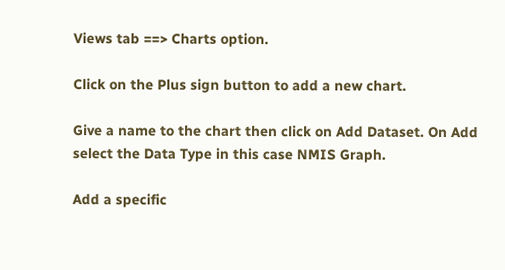Views tab ==> Charts option.

Click on the Plus sign button to add a new chart.

Give a name to the chart then click on Add Dataset. On Add select the Data Type in this case NMIS Graph.

Add a specific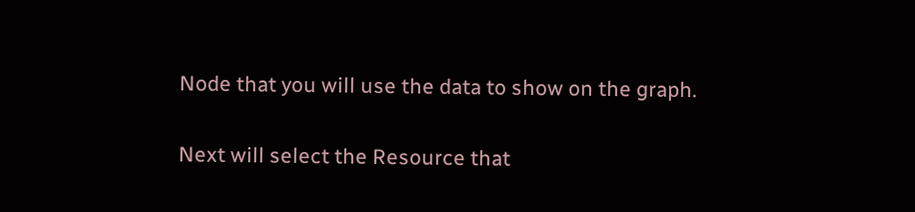Node that you will use the data to show on the graph.

Next will select the Resource that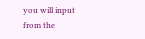you will input from the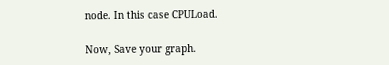node. In this case CPULoad.

Now, Save your graph.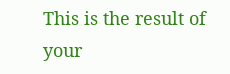This is the result of your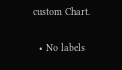custom Chart.

  • No labels